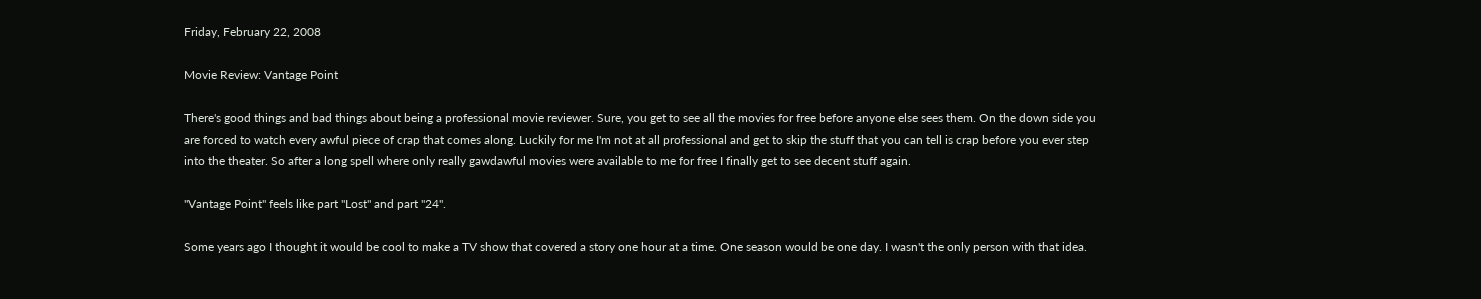Friday, February 22, 2008

Movie Review: Vantage Point

There's good things and bad things about being a professional movie reviewer. Sure, you get to see all the movies for free before anyone else sees them. On the down side you are forced to watch every awful piece of crap that comes along. Luckily for me I'm not at all professional and get to skip the stuff that you can tell is crap before you ever step into the theater. So after a long spell where only really gawdawful movies were available to me for free I finally get to see decent stuff again.

"Vantage Point" feels like part "Lost" and part "24".

Some years ago I thought it would be cool to make a TV show that covered a story one hour at a time. One season would be one day. I wasn't the only person with that idea.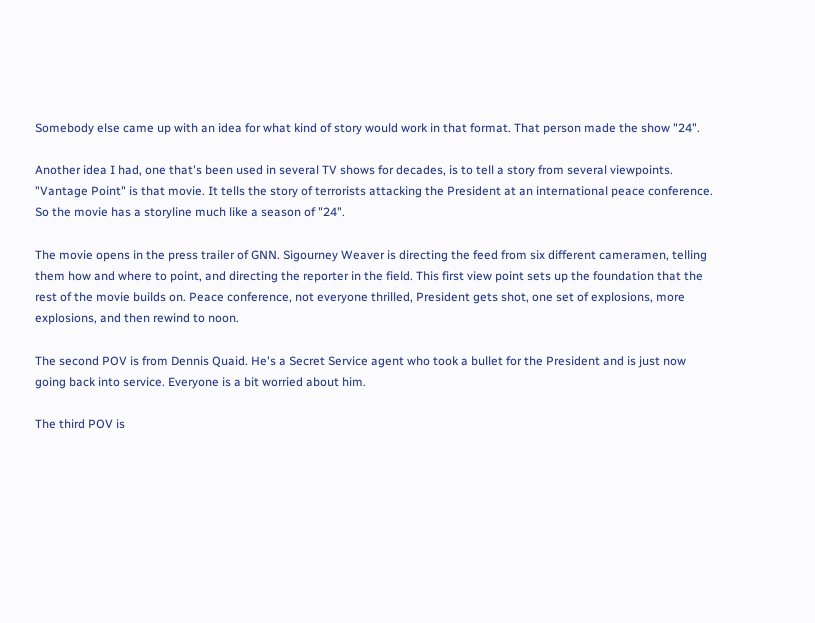Somebody else came up with an idea for what kind of story would work in that format. That person made the show "24".

Another idea I had, one that's been used in several TV shows for decades, is to tell a story from several viewpoints. "Vantage Point" is that movie. It tells the story of terrorists attacking the President at an international peace conference. So the movie has a storyline much like a season of "24".

The movie opens in the press trailer of GNN. Sigourney Weaver is directing the feed from six different cameramen, telling them how and where to point, and directing the reporter in the field. This first view point sets up the foundation that the rest of the movie builds on. Peace conference, not everyone thrilled, President gets shot, one set of explosions, more explosions, and then rewind to noon.

The second POV is from Dennis Quaid. He's a Secret Service agent who took a bullet for the President and is just now going back into service. Everyone is a bit worried about him.

The third POV is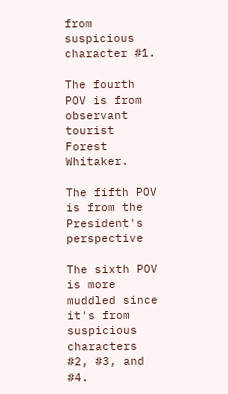from suspicious character #1.

The fourth POV is from observant tourist Forest Whitaker.

The fifth POV is from the President's perspective

The sixth POV is more muddled since it's from suspicious characters #2, #3, and #4.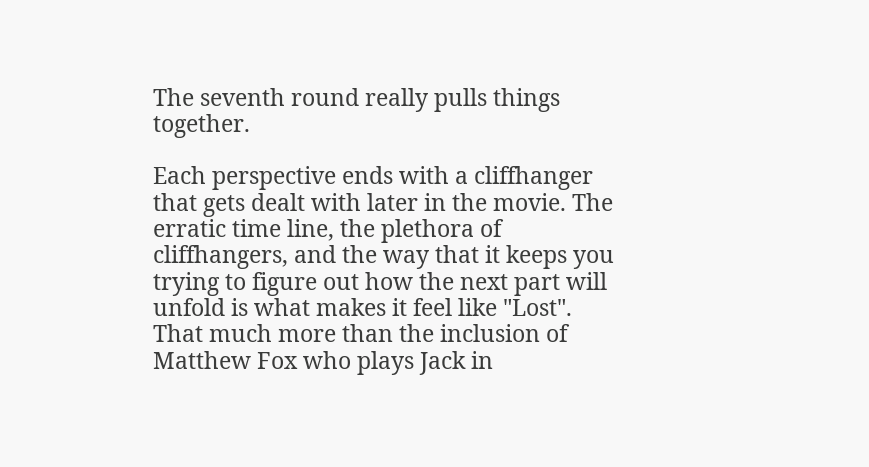The seventh round really pulls things together.

Each perspective ends with a cliffhanger that gets dealt with later in the movie. The erratic time line, the plethora of cliffhangers, and the way that it keeps you trying to figure out how the next part will unfold is what makes it feel like "Lost". That much more than the inclusion of Matthew Fox who plays Jack in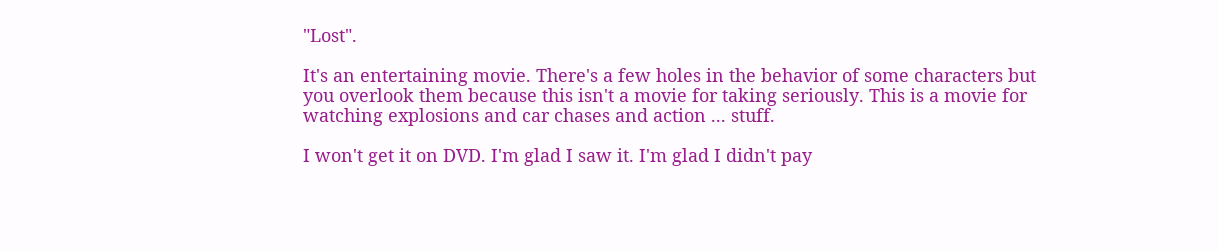"Lost".

It's an entertaining movie. There's a few holes in the behavior of some characters but you overlook them because this isn't a movie for taking seriously. This is a movie for watching explosions and car chases and action ... stuff.

I won't get it on DVD. I'm glad I saw it. I'm glad I didn't pay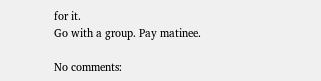for it.
Go with a group. Pay matinee.

No comments: